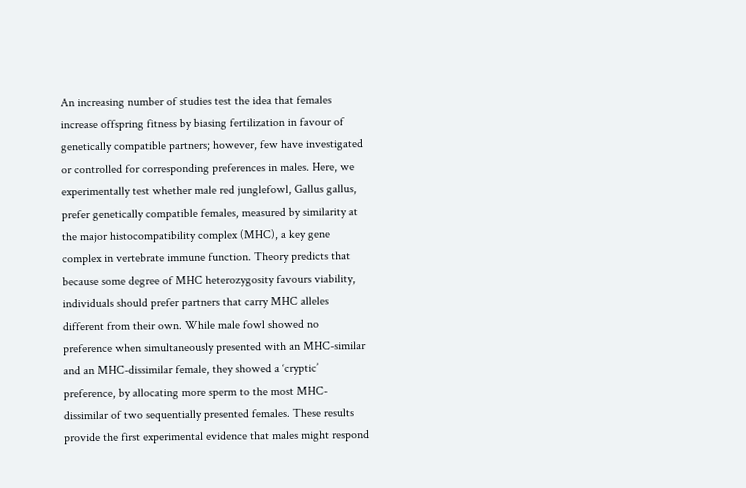An increasing number of studies test the idea that females increase offspring fitness by biasing fertilization in favour of genetically compatible partners; however, few have investigated or controlled for corresponding preferences in males. Here, we experimentally test whether male red junglefowl, Gallus gallus, prefer genetically compatible females, measured by similarity at the major histocompatibility complex (MHC), a key gene complex in vertebrate immune function. Theory predicts that because some degree of MHC heterozygosity favours viability, individuals should prefer partners that carry MHC alleles different from their own. While male fowl showed no preference when simultaneously presented with an MHC-similar and an MHC-dissimilar female, they showed a ‘cryptic’ preference, by allocating more sperm to the most MHC-dissimilar of two sequentially presented females. These results provide the first experimental evidence that males might respond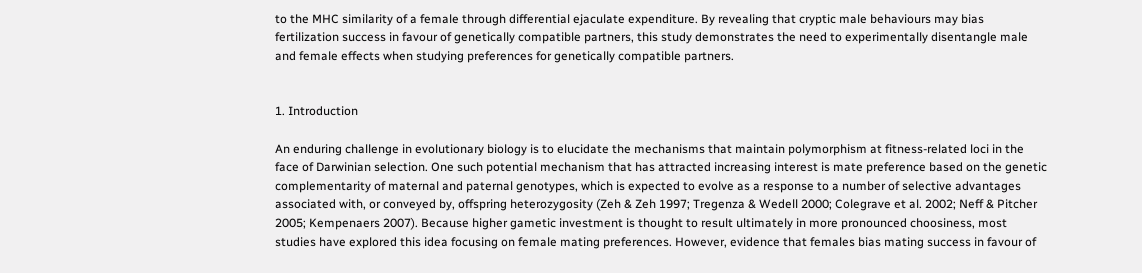to the MHC similarity of a female through differential ejaculate expenditure. By revealing that cryptic male behaviours may bias fertilization success in favour of genetically compatible partners, this study demonstrates the need to experimentally disentangle male and female effects when studying preferences for genetically compatible partners.


1. Introduction

An enduring challenge in evolutionary biology is to elucidate the mechanisms that maintain polymorphism at fitness-related loci in the face of Darwinian selection. One such potential mechanism that has attracted increasing interest is mate preference based on the genetic complementarity of maternal and paternal genotypes, which is expected to evolve as a response to a number of selective advantages associated with, or conveyed by, offspring heterozygosity (Zeh & Zeh 1997; Tregenza & Wedell 2000; Colegrave et al. 2002; Neff & Pitcher 2005; Kempenaers 2007). Because higher gametic investment is thought to result ultimately in more pronounced choosiness, most studies have explored this idea focusing on female mating preferences. However, evidence that females bias mating success in favour of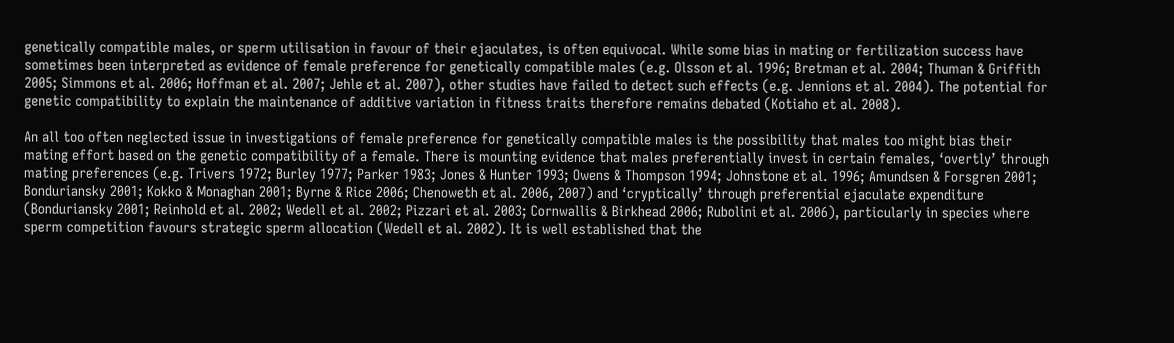genetically compatible males, or sperm utilisation in favour of their ejaculates, is often equivocal. While some bias in mating or fertilization success have sometimes been interpreted as evidence of female preference for genetically compatible males (e.g. Olsson et al. 1996; Bretman et al. 2004; Thuman & Griffith 2005; Simmons et al. 2006; Hoffman et al. 2007; Jehle et al. 2007), other studies have failed to detect such effects (e.g. Jennions et al. 2004). The potential for genetic compatibility to explain the maintenance of additive variation in fitness traits therefore remains debated (Kotiaho et al. 2008).

An all too often neglected issue in investigations of female preference for genetically compatible males is the possibility that males too might bias their mating effort based on the genetic compatibility of a female. There is mounting evidence that males preferentially invest in certain females, ‘overtly’ through mating preferences (e.g. Trivers 1972; Burley 1977; Parker 1983; Jones & Hunter 1993; Owens & Thompson 1994; Johnstone et al. 1996; Amundsen & Forsgren 2001; Bonduriansky 2001; Kokko & Monaghan 2001; Byrne & Rice 2006; Chenoweth et al. 2006, 2007) and ‘cryptically’ through preferential ejaculate expenditure (Bonduriansky 2001; Reinhold et al. 2002; Wedell et al. 2002; Pizzari et al. 2003; Cornwallis & Birkhead 2006; Rubolini et al. 2006), particularly in species where sperm competition favours strategic sperm allocation (Wedell et al. 2002). It is well established that the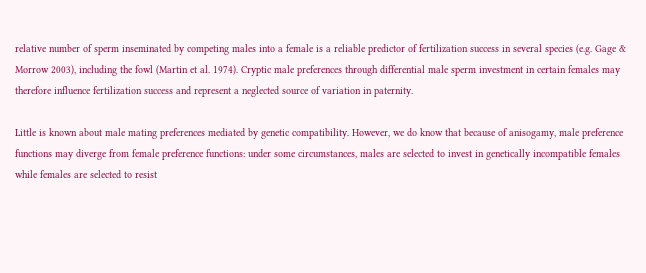relative number of sperm inseminated by competing males into a female is a reliable predictor of fertilization success in several species (e.g. Gage & Morrow 2003), including the fowl (Martin et al. 1974). Cryptic male preferences through differential male sperm investment in certain females may therefore influence fertilization success and represent a neglected source of variation in paternity.

Little is known about male mating preferences mediated by genetic compatibility. However, we do know that because of anisogamy, male preference functions may diverge from female preference functions: under some circumstances, males are selected to invest in genetically incompatible females while females are selected to resist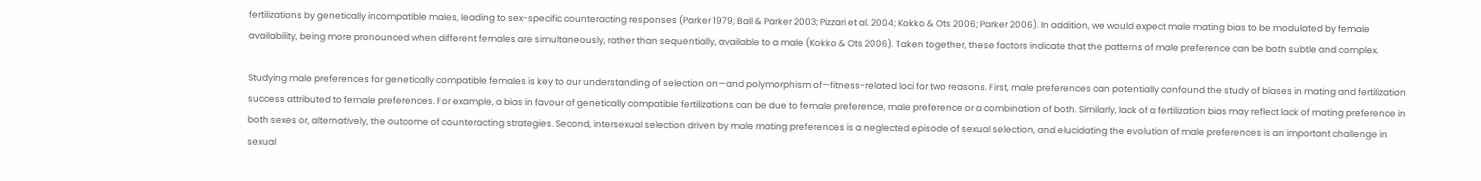fertilizations by genetically incompatible males, leading to sex-specific counteracting responses (Parker 1979; Ball & Parker 2003; Pizzari et al. 2004; Kokko & Ots 2006; Parker 2006). In addition, we would expect male mating bias to be modulated by female availability, being more pronounced when different females are simultaneously, rather than sequentially, available to a male (Kokko & Ots 2006). Taken together, these factors indicate that the patterns of male preference can be both subtle and complex.

Studying male preferences for genetically compatible females is key to our understanding of selection on—and polymorphism of—fitness-related loci for two reasons. First, male preferences can potentially confound the study of biases in mating and fertilization success attributed to female preferences. For example, a bias in favour of genetically compatible fertilizations can be due to female preference, male preference or a combination of both. Similarly, lack of a fertilization bias may reflect lack of mating preference in both sexes or, alternatively, the outcome of counteracting strategies. Second, intersexual selection driven by male mating preferences is a neglected episode of sexual selection, and elucidating the evolution of male preferences is an important challenge in sexual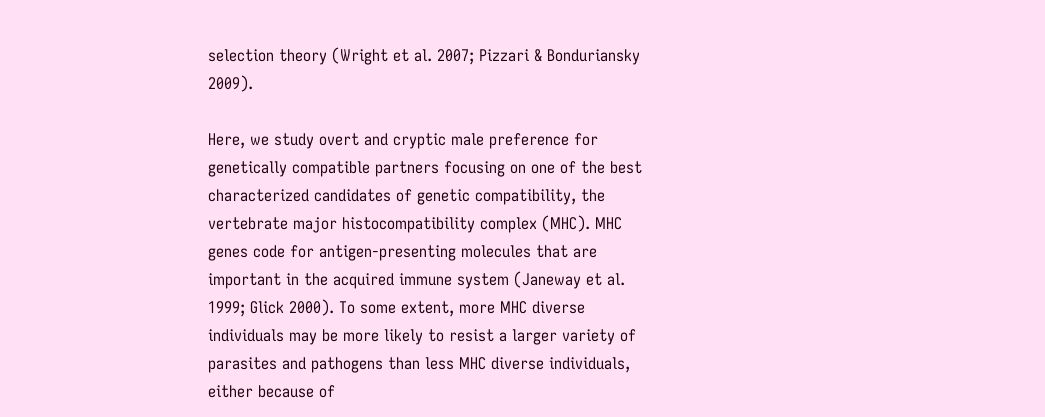selection theory (Wright et al. 2007; Pizzari & Bonduriansky 2009).

Here, we study overt and cryptic male preference for genetically compatible partners focusing on one of the best characterized candidates of genetic compatibility, the vertebrate major histocompatibility complex (MHC). MHC genes code for antigen-presenting molecules that are important in the acquired immune system (Janeway et al. 1999; Glick 2000). To some extent, more MHC diverse individuals may be more likely to resist a larger variety of parasites and pathogens than less MHC diverse individuals, either because of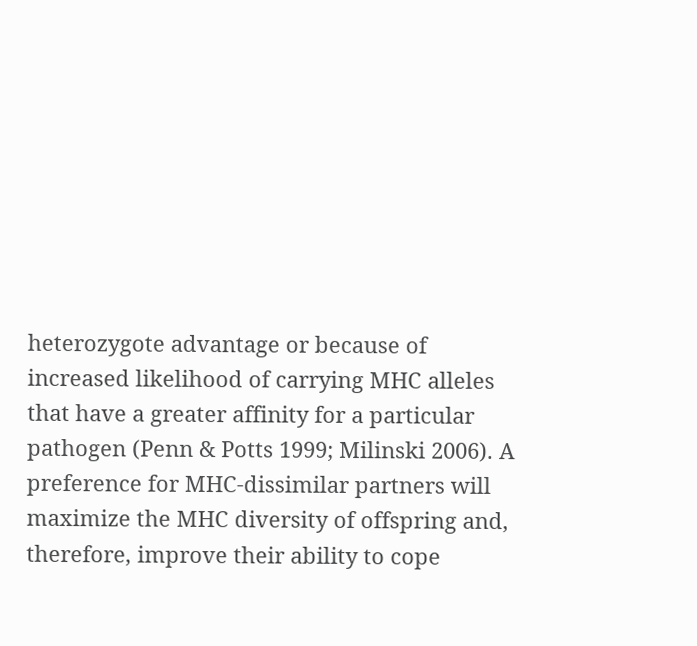heterozygote advantage or because of increased likelihood of carrying MHC alleles that have a greater affinity for a particular pathogen (Penn & Potts 1999; Milinski 2006). A preference for MHC-dissimilar partners will maximize the MHC diversity of offspring and, therefore, improve their ability to cope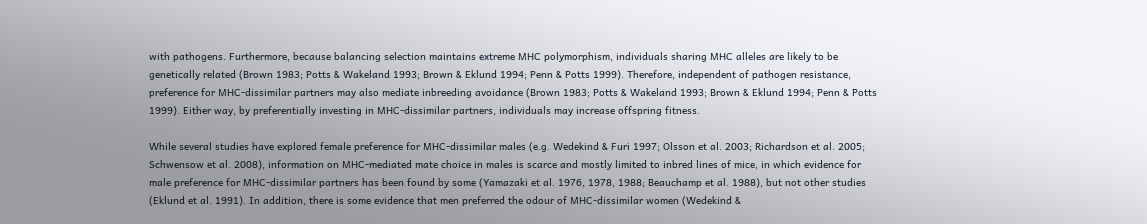with pathogens. Furthermore, because balancing selection maintains extreme MHC polymorphism, individuals sharing MHC alleles are likely to be genetically related (Brown 1983; Potts & Wakeland 1993; Brown & Eklund 1994; Penn & Potts 1999). Therefore, independent of pathogen resistance, preference for MHC-dissimilar partners may also mediate inbreeding avoidance (Brown 1983; Potts & Wakeland 1993; Brown & Eklund 1994; Penn & Potts 1999). Either way, by preferentially investing in MHC-dissimilar partners, individuals may increase offspring fitness.

While several studies have explored female preference for MHC-dissimilar males (e.g. Wedekind & Furi 1997; Olsson et al. 2003; Richardson et al. 2005; Schwensow et al. 2008), information on MHC-mediated mate choice in males is scarce and mostly limited to inbred lines of mice, in which evidence for male preference for MHC-dissimilar partners has been found by some (Yamazaki et al. 1976, 1978, 1988; Beauchamp et al. 1988), but not other studies (Eklund et al. 1991). In addition, there is some evidence that men preferred the odour of MHC-dissimilar women (Wedekind &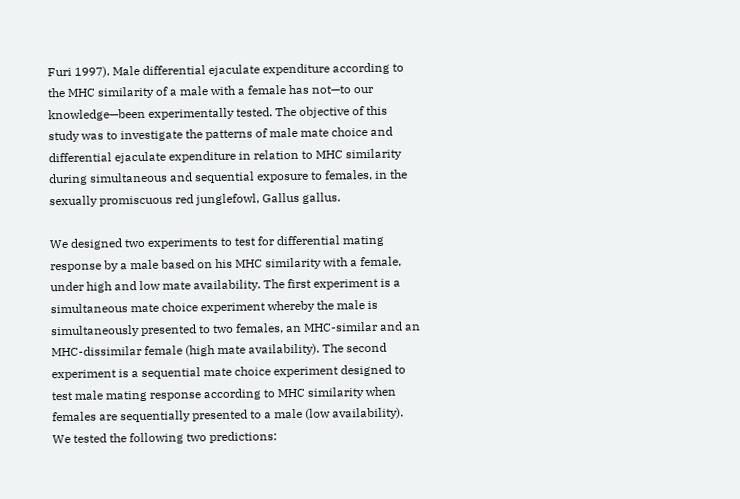Furi 1997). Male differential ejaculate expenditure according to the MHC similarity of a male with a female has not—to our knowledge—been experimentally tested. The objective of this study was to investigate the patterns of male mate choice and differential ejaculate expenditure in relation to MHC similarity during simultaneous and sequential exposure to females, in the sexually promiscuous red junglefowl, Gallus gallus.

We designed two experiments to test for differential mating response by a male based on his MHC similarity with a female, under high and low mate availability. The first experiment is a simultaneous mate choice experiment whereby the male is simultaneously presented to two females, an MHC-similar and an MHC-dissimilar female (high mate availability). The second experiment is a sequential mate choice experiment designed to test male mating response according to MHC similarity when females are sequentially presented to a male (low availability). We tested the following two predictions: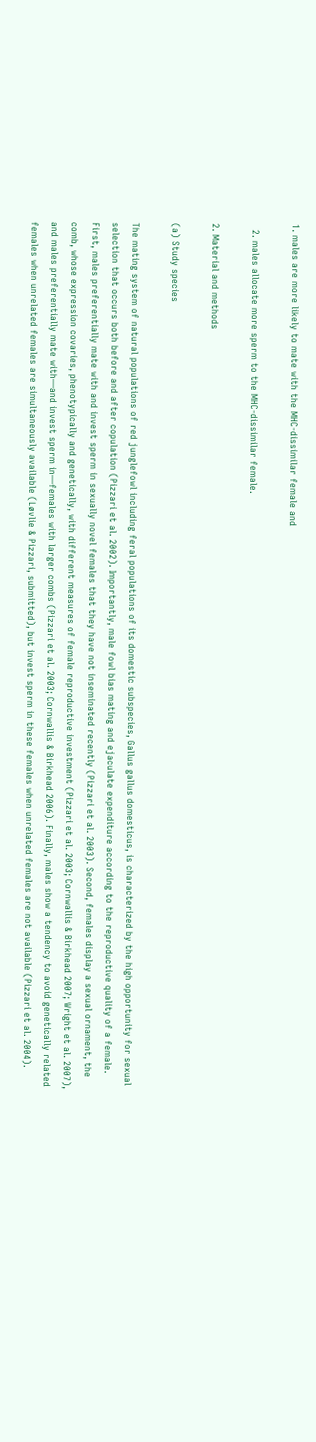1. males are more likely to mate with the MHC-dissimilar female and

  2. males allocate more sperm to the MHC-dissimilar female.

2. Material and methods

(a) Study species

The mating system of natural populations of red junglefowl including feral populations of its domestic subspecies, Gallus gallus domesticus, is characterized by the high opportunity for sexual selection that occurs both before and after copulation (Pizzari et al. 2002). Importantly, male fowl bias mating and ejaculate expenditure according to the reproductive quality of a female. First, males preferentially mate with and invest sperm in sexually novel females that they have not inseminated recently (Pizzari et al. 2003). Second, females display a sexual ornament, the comb, whose expression covaries, phenotypically and genetically, with different measures of female reproductive investment (Pizzari et al. 2003; Cornwallis & Birkhead 2007; Wright et al. 2007), and males preferentially mate with—and invest sperm in—females with larger combs (Pizzari et al. 2003; Cornwallis & Birkhead 2006). Finally, males show a tendency to avoid genetically related females when unrelated females are simultaneously available (Løvlie & Pizzari, submitted), but invest sperm in these females when unrelated females are not available (Pizzari et al. 2004).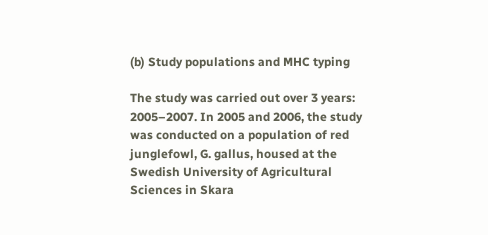(b) Study populations and MHC typing

The study was carried out over 3 years: 2005–2007. In 2005 and 2006, the study was conducted on a population of red junglefowl, G. gallus, housed at the Swedish University of Agricultural Sciences in Skara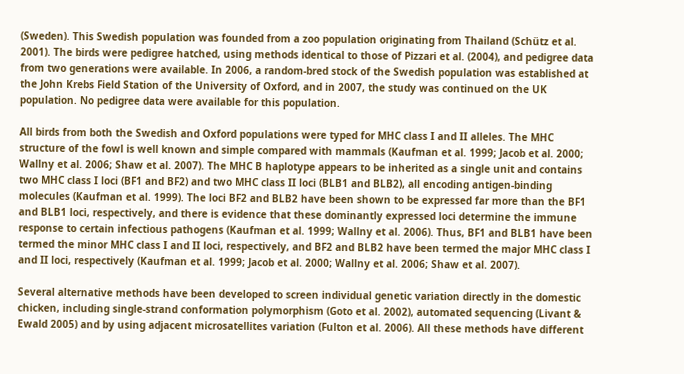(Sweden). This Swedish population was founded from a zoo population originating from Thailand (Schütz et al. 2001). The birds were pedigree hatched, using methods identical to those of Pizzari et al. (2004), and pedigree data from two generations were available. In 2006, a random-bred stock of the Swedish population was established at the John Krebs Field Station of the University of Oxford, and in 2007, the study was continued on the UK population. No pedigree data were available for this population.

All birds from both the Swedish and Oxford populations were typed for MHC class I and II alleles. The MHC structure of the fowl is well known and simple compared with mammals (Kaufman et al. 1999; Jacob et al. 2000; Wallny et al. 2006; Shaw et al. 2007). The MHC B haplotype appears to be inherited as a single unit and contains two MHC class I loci (BF1 and BF2) and two MHC class II loci (BLB1 and BLB2), all encoding antigen-binding molecules (Kaufman et al. 1999). The loci BF2 and BLB2 have been shown to be expressed far more than the BF1 and BLB1 loci, respectively, and there is evidence that these dominantly expressed loci determine the immune response to certain infectious pathogens (Kaufman et al. 1999; Wallny et al. 2006). Thus, BF1 and BLB1 have been termed the minor MHC class I and II loci, respectively, and BF2 and BLB2 have been termed the major MHC class I and II loci, respectively (Kaufman et al. 1999; Jacob et al. 2000; Wallny et al. 2006; Shaw et al. 2007).

Several alternative methods have been developed to screen individual genetic variation directly in the domestic chicken, including single-strand conformation polymorphism (Goto et al. 2002), automated sequencing (Livant & Ewald 2005) and by using adjacent microsatellites variation (Fulton et al. 2006). All these methods have different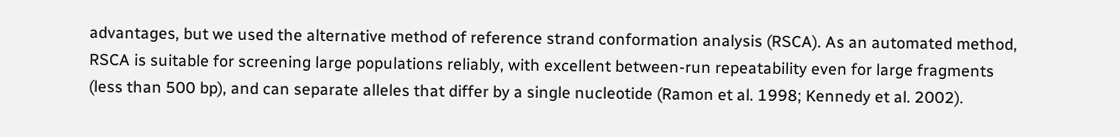advantages, but we used the alternative method of reference strand conformation analysis (RSCA). As an automated method, RSCA is suitable for screening large populations reliably, with excellent between-run repeatability even for large fragments (less than 500 bp), and can separate alleles that differ by a single nucleotide (Ramon et al. 1998; Kennedy et al. 2002).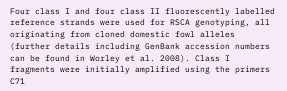Four class I and four class II fluorescently labelled reference strands were used for RSCA genotyping, all originating from cloned domestic fowl alleles (further details including GenBank accession numbers can be found in Worley et al. 2008). Class I fragments were initially amplified using the primers C71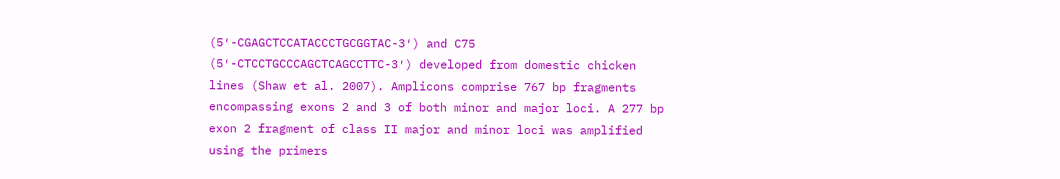(5′-CGAGCTCCATACCCTGCGGTAC-3′) and C75 (5′-CTCCTGCCCAGCTCAGCCTTC-3′) developed from domestic chicken lines (Shaw et al. 2007). Amplicons comprise 767 bp fragments encompassing exons 2 and 3 of both minor and major loci. A 277 bp exon 2 fragment of class II major and minor loci was amplified using the primers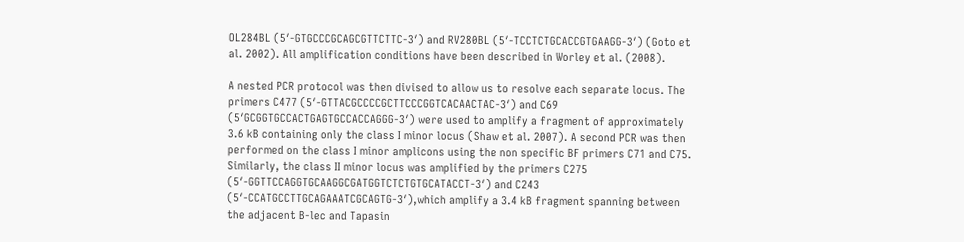OL284BL (5′-GTGCCCGCAGCGTTCTTC-3′) and RV280BL (5′-TCCTCTGCACCGTGAAGG-3′) (Goto et al. 2002). All amplification conditions have been described in Worley et al. (2008).

A nested PCR protocol was then divised to allow us to resolve each separate locus. The primers C477 (5′-GTTACGCCCCGCTTCCCGGTCACAACTAC-3′) and C69 (5′GCGGTGCCACTGAGTGCCACCAGGG-3′) were used to amplify a fragment of approximately 3.6 kB containing only the class I minor locus (Shaw et al. 2007). A second PCR was then performed on the class I minor amplicons using the non specific BF primers C71 and C75. Similarly, the class II minor locus was amplified by the primers C275 (5′-GGTTCCAGGTGCAAGGCGATGGTCTCTGTGCATACCT-3′) and C243 (5′-CCATGCCTTGCAGAAATCGCAGTG-3′),which amplify a 3.4 kB fragment spanning between the adjacent B-lec and Tapasin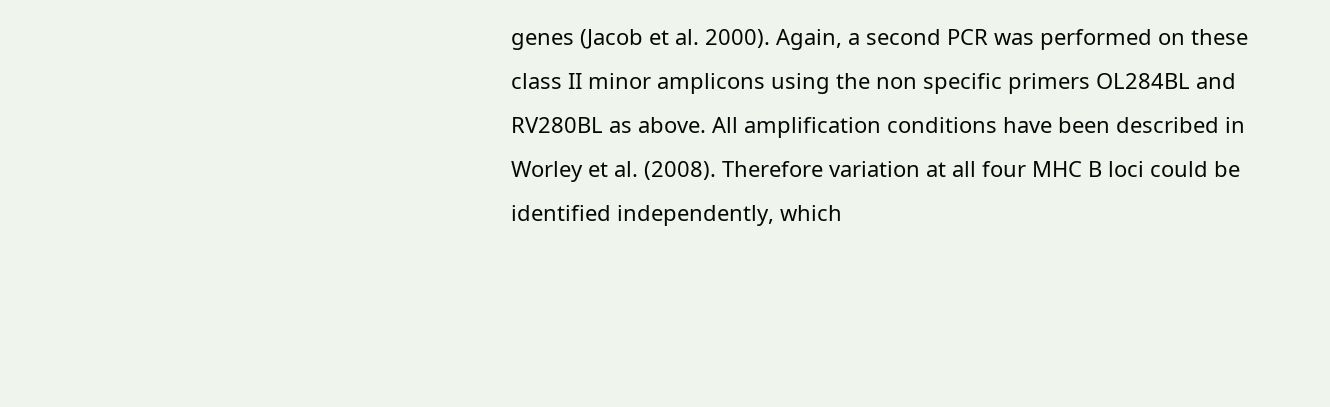genes (Jacob et al. 2000). Again, a second PCR was performed on these class II minor amplicons using the non specific primers OL284BL and RV280BL as above. All amplification conditions have been described in Worley et al. (2008). Therefore variation at all four MHC B loci could be identified independently, which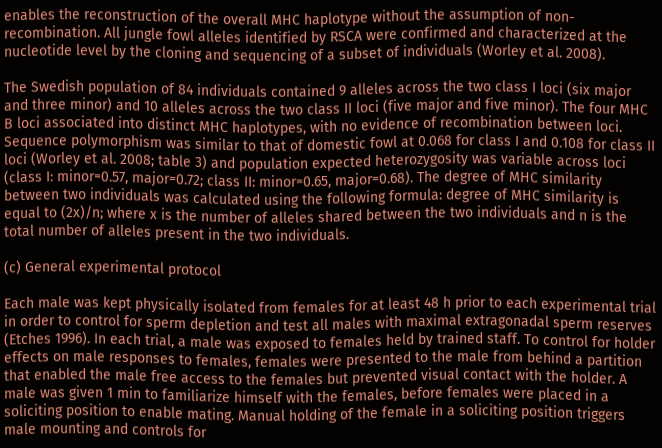enables the reconstruction of the overall MHC haplotype without the assumption of non-recombination. All jungle fowl alleles identified by RSCA were confirmed and characterized at the nucleotide level by the cloning and sequencing of a subset of individuals (Worley et al. 2008).

The Swedish population of 84 individuals contained 9 alleles across the two class I loci (six major and three minor) and 10 alleles across the two class II loci (five major and five minor). The four MHC B loci associated into distinct MHC haplotypes, with no evidence of recombination between loci. Sequence polymorphism was similar to that of domestic fowl at 0.068 for class I and 0.108 for class II loci (Worley et al. 2008; table 3) and population expected heterozygosity was variable across loci (class I: minor=0.57, major=0.72; class II: minor=0.65, major=0.68). The degree of MHC similarity between two individuals was calculated using the following formula: degree of MHC similarity is equal to (2x)/n; where x is the number of alleles shared between the two individuals and n is the total number of alleles present in the two individuals.

(c) General experimental protocol

Each male was kept physically isolated from females for at least 48 h prior to each experimental trial in order to control for sperm depletion and test all males with maximal extragonadal sperm reserves (Etches 1996). In each trial, a male was exposed to females held by trained staff. To control for holder effects on male responses to females, females were presented to the male from behind a partition that enabled the male free access to the females but prevented visual contact with the holder. A male was given 1 min to familiarize himself with the females, before females were placed in a soliciting position to enable mating. Manual holding of the female in a soliciting position triggers male mounting and controls for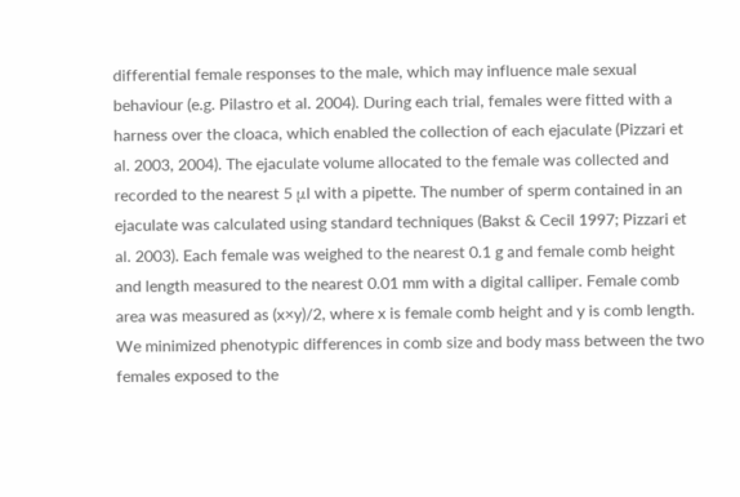differential female responses to the male, which may influence male sexual behaviour (e.g. Pilastro et al. 2004). During each trial, females were fitted with a harness over the cloaca, which enabled the collection of each ejaculate (Pizzari et al. 2003, 2004). The ejaculate volume allocated to the female was collected and recorded to the nearest 5 μl with a pipette. The number of sperm contained in an ejaculate was calculated using standard techniques (Bakst & Cecil 1997; Pizzari et al. 2003). Each female was weighed to the nearest 0.1 g and female comb height and length measured to the nearest 0.01 mm with a digital calliper. Female comb area was measured as (x×y)/2, where x is female comb height and y is comb length. We minimized phenotypic differences in comb size and body mass between the two females exposed to the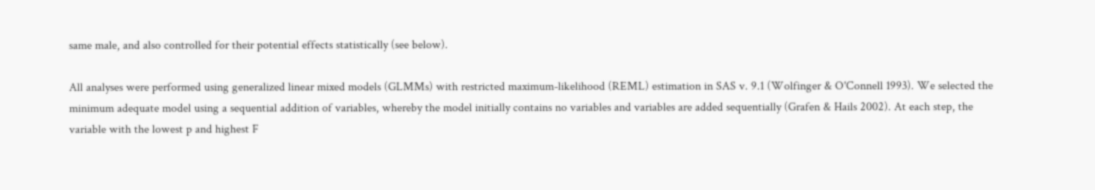same male, and also controlled for their potential effects statistically (see below).

All analyses were performed using generalized linear mixed models (GLMMs) with restricted maximum-likelihood (REML) estimation in SAS v. 9.1 (Wolfinger & O'Connell 1993). We selected the minimum adequate model using a sequential addition of variables, whereby the model initially contains no variables and variables are added sequentially (Grafen & Hails 2002). At each step, the variable with the lowest p and highest F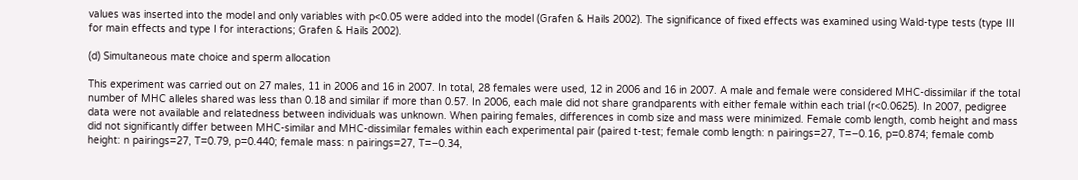values was inserted into the model and only variables with p<0.05 were added into the model (Grafen & Hails 2002). The significance of fixed effects was examined using Wald-type tests (type III for main effects and type I for interactions; Grafen & Hails 2002).

(d) Simultaneous mate choice and sperm allocation

This experiment was carried out on 27 males, 11 in 2006 and 16 in 2007. In total, 28 females were used, 12 in 2006 and 16 in 2007. A male and female were considered MHC-dissimilar if the total number of MHC alleles shared was less than 0.18 and similar if more than 0.57. In 2006, each male did not share grandparents with either female within each trial (r<0.0625). In 2007, pedigree data were not available and relatedness between individuals was unknown. When pairing females, differences in comb size and mass were minimized. Female comb length, comb height and mass did not significantly differ between MHC-similar and MHC-dissimilar females within each experimental pair (paired t-test; female comb length: n pairings=27, T=−0.16, p=0.874; female comb height: n pairings=27, T=0.79, p=0.440; female mass: n pairings=27, T=−0.34,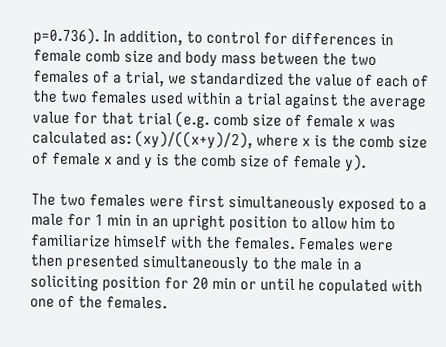p=0.736). In addition, to control for differences in female comb size and body mass between the two females of a trial, we standardized the value of each of the two females used within a trial against the average value for that trial (e.g. comb size of female x was calculated as: (xy)/((x+y)/2), where x is the comb size of female x and y is the comb size of female y).

The two females were first simultaneously exposed to a male for 1 min in an upright position to allow him to familiarize himself with the females. Females were then presented simultaneously to the male in a soliciting position for 20 min or until he copulated with one of the females.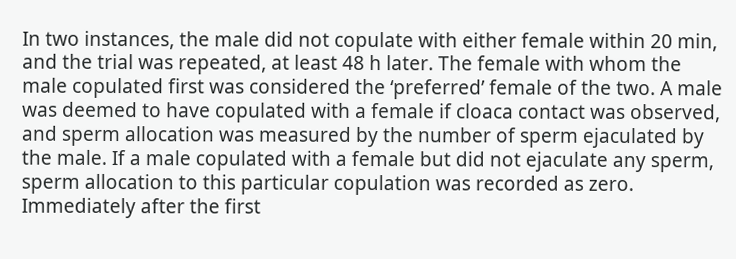In two instances, the male did not copulate with either female within 20 min, and the trial was repeated, at least 48 h later. The female with whom the male copulated first was considered the ‘preferred’ female of the two. A male was deemed to have copulated with a female if cloaca contact was observed, and sperm allocation was measured by the number of sperm ejaculated by the male. If a male copulated with a female but did not ejaculate any sperm, sperm allocation to this particular copulation was recorded as zero. Immediately after the first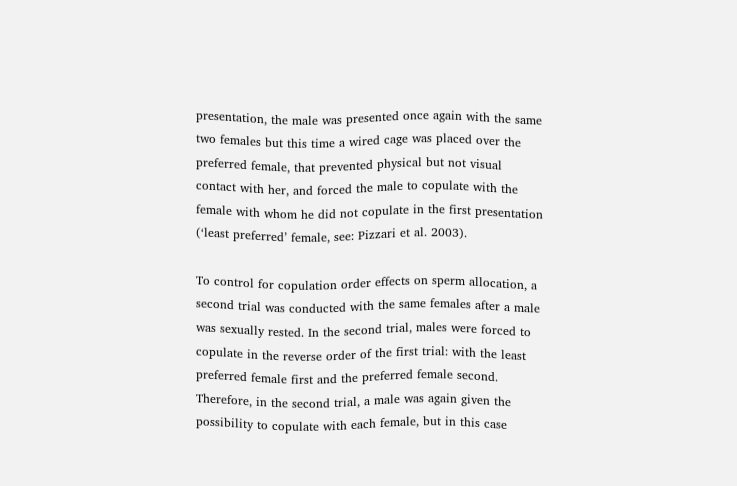presentation, the male was presented once again with the same two females but this time a wired cage was placed over the preferred female, that prevented physical but not visual contact with her, and forced the male to copulate with the female with whom he did not copulate in the first presentation (‘least preferred’ female, see: Pizzari et al. 2003).

To control for copulation order effects on sperm allocation, a second trial was conducted with the same females after a male was sexually rested. In the second trial, males were forced to copulate in the reverse order of the first trial: with the least preferred female first and the preferred female second. Therefore, in the second trial, a male was again given the possibility to copulate with each female, but in this case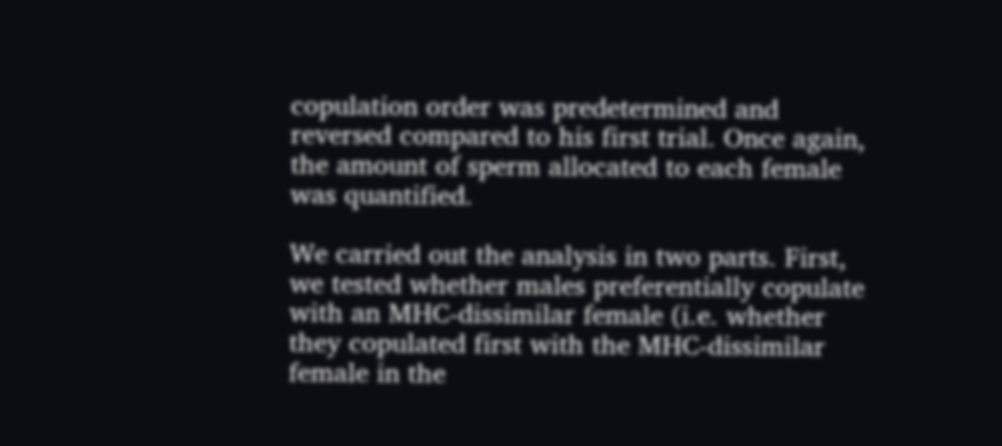copulation order was predetermined and reversed compared to his first trial. Once again, the amount of sperm allocated to each female was quantified.

We carried out the analysis in two parts. First, we tested whether males preferentially copulate with an MHC-dissimilar female (i.e. whether they copulated first with the MHC-dissimilar female in the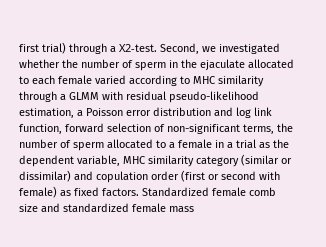first trial) through a Χ2-test. Second, we investigated whether the number of sperm in the ejaculate allocated to each female varied according to MHC similarity through a GLMM with residual pseudo-likelihood estimation, a Poisson error distribution and log link function, forward selection of non-significant terms, the number of sperm allocated to a female in a trial as the dependent variable, MHC similarity category (similar or dissimilar) and copulation order (first or second with female) as fixed factors. Standardized female comb size and standardized female mass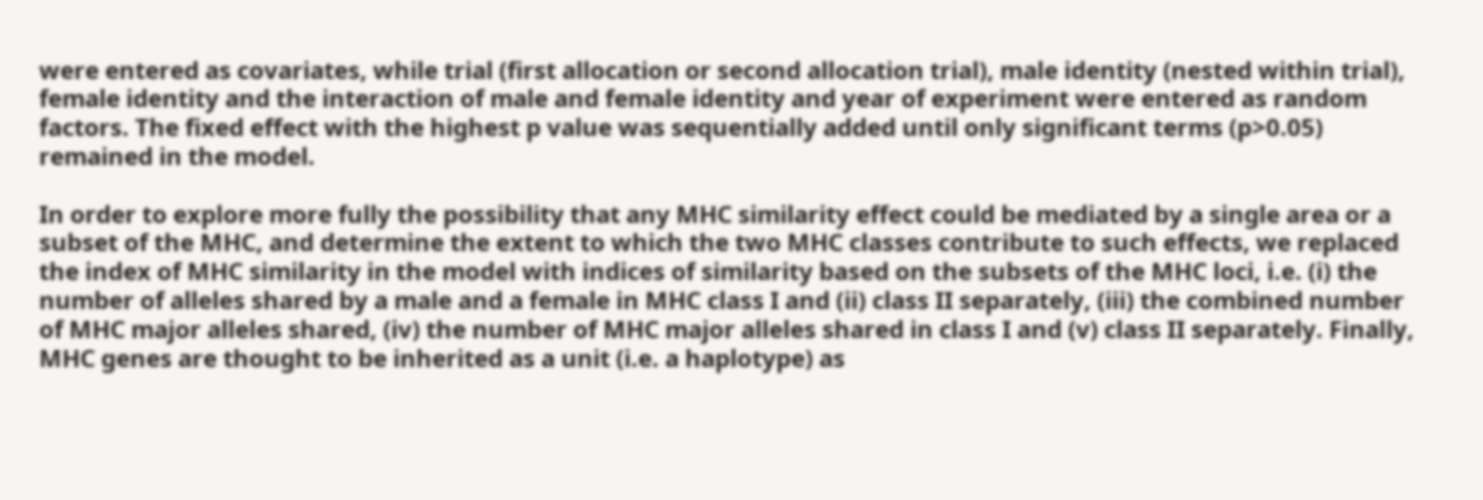were entered as covariates, while trial (first allocation or second allocation trial), male identity (nested within trial), female identity and the interaction of male and female identity and year of experiment were entered as random factors. The fixed effect with the highest p value was sequentially added until only significant terms (p>0.05) remained in the model.

In order to explore more fully the possibility that any MHC similarity effect could be mediated by a single area or a subset of the MHC, and determine the extent to which the two MHC classes contribute to such effects, we replaced the index of MHC similarity in the model with indices of similarity based on the subsets of the MHC loci, i.e. (i) the number of alleles shared by a male and a female in MHC class I and (ii) class II separately, (iii) the combined number of MHC major alleles shared, (iv) the number of MHC major alleles shared in class I and (v) class II separately. Finally, MHC genes are thought to be inherited as a unit (i.e. a haplotype) as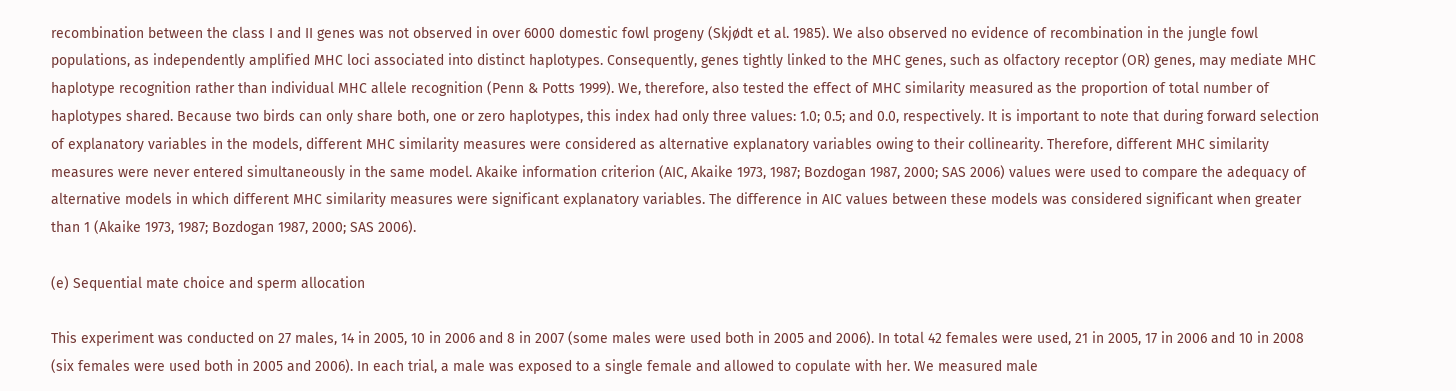recombination between the class I and II genes was not observed in over 6000 domestic fowl progeny (Skjødt et al. 1985). We also observed no evidence of recombination in the jungle fowl populations, as independently amplified MHC loci associated into distinct haplotypes. Consequently, genes tightly linked to the MHC genes, such as olfactory receptor (OR) genes, may mediate MHC haplotype recognition rather than individual MHC allele recognition (Penn & Potts 1999). We, therefore, also tested the effect of MHC similarity measured as the proportion of total number of haplotypes shared. Because two birds can only share both, one or zero haplotypes, this index had only three values: 1.0; 0.5; and 0.0, respectively. It is important to note that during forward selection of explanatory variables in the models, different MHC similarity measures were considered as alternative explanatory variables owing to their collinearity. Therefore, different MHC similarity measures were never entered simultaneously in the same model. Akaike information criterion (AIC, Akaike 1973, 1987; Bozdogan 1987, 2000; SAS 2006) values were used to compare the adequacy of alternative models in which different MHC similarity measures were significant explanatory variables. The difference in AIC values between these models was considered significant when greater than 1 (Akaike 1973, 1987; Bozdogan 1987, 2000; SAS 2006).

(e) Sequential mate choice and sperm allocation

This experiment was conducted on 27 males, 14 in 2005, 10 in 2006 and 8 in 2007 (some males were used both in 2005 and 2006). In total 42 females were used, 21 in 2005, 17 in 2006 and 10 in 2008 (six females were used both in 2005 and 2006). In each trial, a male was exposed to a single female and allowed to copulate with her. We measured male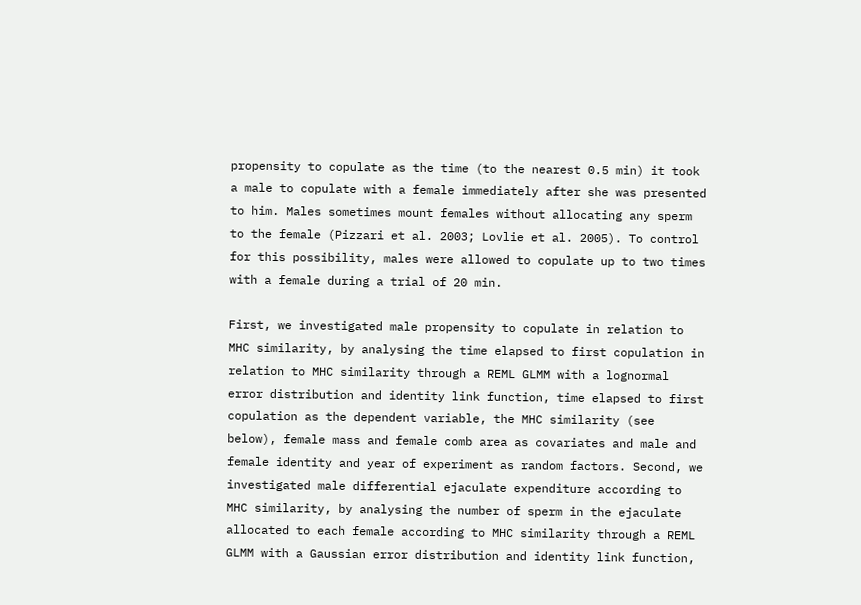propensity to copulate as the time (to the nearest 0.5 min) it took a male to copulate with a female immediately after she was presented to him. Males sometimes mount females without allocating any sperm to the female (Pizzari et al. 2003; Lovlie et al. 2005). To control for this possibility, males were allowed to copulate up to two times with a female during a trial of 20 min.

First, we investigated male propensity to copulate in relation to MHC similarity, by analysing the time elapsed to first copulation in relation to MHC similarity through a REML GLMM with a lognormal error distribution and identity link function, time elapsed to first copulation as the dependent variable, the MHC similarity (see below), female mass and female comb area as covariates and male and female identity and year of experiment as random factors. Second, we investigated male differential ejaculate expenditure according to MHC similarity, by analysing the number of sperm in the ejaculate allocated to each female according to MHC similarity through a REML GLMM with a Gaussian error distribution and identity link function,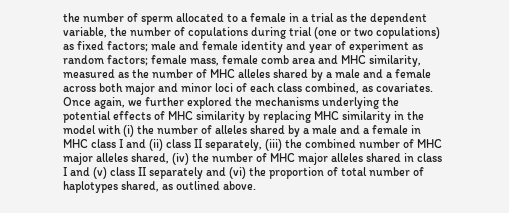the number of sperm allocated to a female in a trial as the dependent variable, the number of copulations during trial (one or two copulations) as fixed factors; male and female identity and year of experiment as random factors; female mass, female comb area and MHC similarity, measured as the number of MHC alleles shared by a male and a female across both major and minor loci of each class combined, as covariates. Once again, we further explored the mechanisms underlying the potential effects of MHC similarity by replacing MHC similarity in the model with (i) the number of alleles shared by a male and a female in MHC class I and (ii) class II separately, (iii) the combined number of MHC major alleles shared, (iv) the number of MHC major alleles shared in class I and (v) class II separately and (vi) the proportion of total number of haplotypes shared, as outlined above.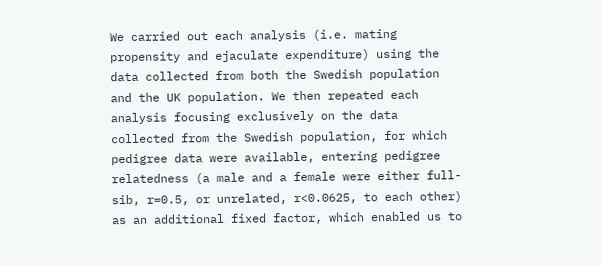We carried out each analysis (i.e. mating propensity and ejaculate expenditure) using the data collected from both the Swedish population and the UK population. We then repeated each analysis focusing exclusively on the data collected from the Swedish population, for which pedigree data were available, entering pedigree relatedness (a male and a female were either full-sib, r=0.5, or unrelated, r<0.0625, to each other) as an additional fixed factor, which enabled us to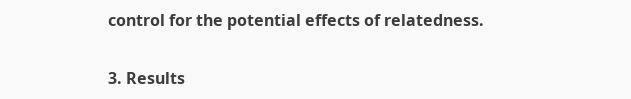control for the potential effects of relatedness.

3. Results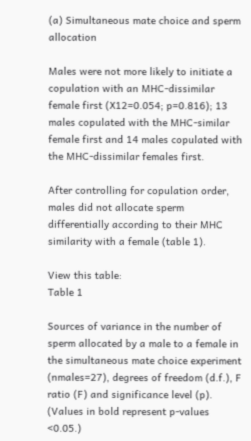(a) Simultaneous mate choice and sperm allocation

Males were not more likely to initiate a copulation with an MHC-dissimilar female first (X12=0.054; p=0.816); 13 males copulated with the MHC-similar female first and 14 males copulated with the MHC-dissimilar females first.

After controlling for copulation order, males did not allocate sperm differentially according to their MHC similarity with a female (table 1).

View this table:
Table 1

Sources of variance in the number of sperm allocated by a male to a female in the simultaneous mate choice experiment (nmales=27), degrees of freedom (d.f.), F ratio (F) and significance level (p). (Values in bold represent p-values <0.05.)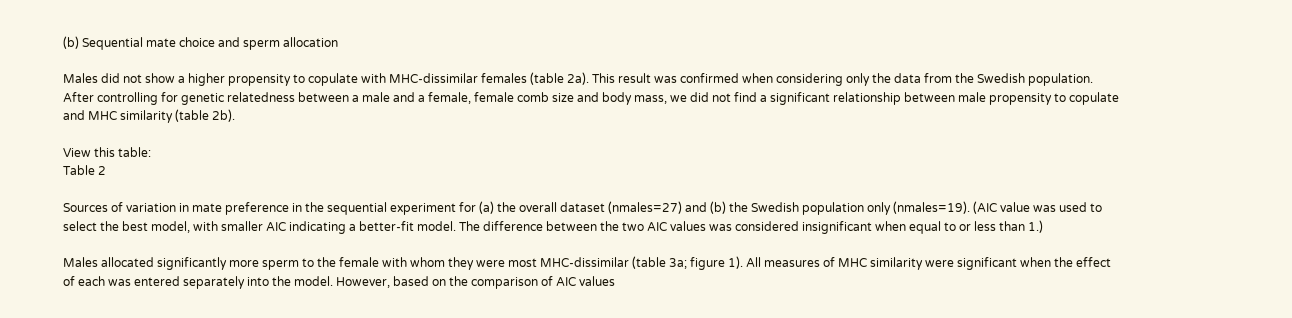(b) Sequential mate choice and sperm allocation

Males did not show a higher propensity to copulate with MHC-dissimilar females (table 2a). This result was confirmed when considering only the data from the Swedish population. After controlling for genetic relatedness between a male and a female, female comb size and body mass, we did not find a significant relationship between male propensity to copulate and MHC similarity (table 2b).

View this table:
Table 2

Sources of variation in mate preference in the sequential experiment for (a) the overall dataset (nmales=27) and (b) the Swedish population only (nmales=19). (AIC value was used to select the best model, with smaller AIC indicating a better-fit model. The difference between the two AIC values was considered insignificant when equal to or less than 1.)

Males allocated significantly more sperm to the female with whom they were most MHC-dissimilar (table 3a; figure 1). All measures of MHC similarity were significant when the effect of each was entered separately into the model. However, based on the comparison of AIC values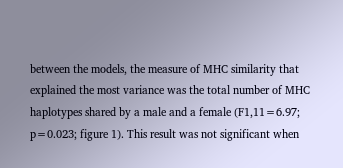between the models, the measure of MHC similarity that explained the most variance was the total number of MHC haplotypes shared by a male and a female (F1,11=6.97; p=0.023; figure 1). This result was not significant when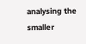analysing the smaller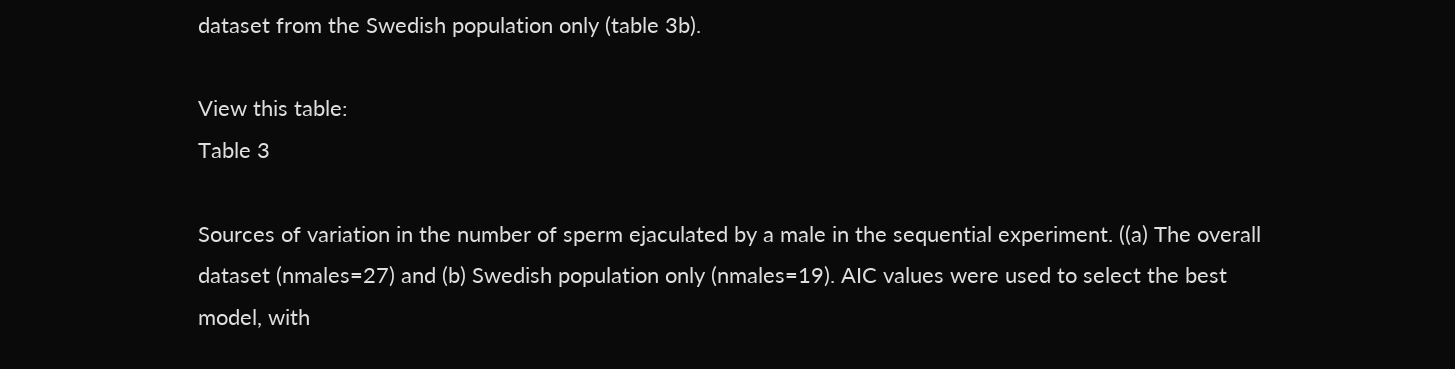dataset from the Swedish population only (table 3b).

View this table:
Table 3

Sources of variation in the number of sperm ejaculated by a male in the sequential experiment. ((a) The overall dataset (nmales=27) and (b) Swedish population only (nmales=19). AIC values were used to select the best model, with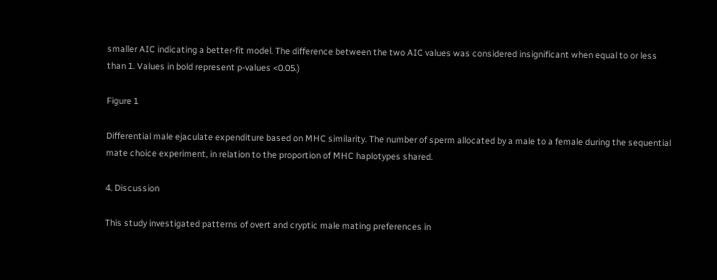smaller AIC indicating a better-fit model. The difference between the two AIC values was considered insignificant when equal to or less than 1. Values in bold represent p-values <0.05.)

Figure 1

Differential male ejaculate expenditure based on MHC similarity. The number of sperm allocated by a male to a female during the sequential mate choice experiment, in relation to the proportion of MHC haplotypes shared.

4. Discussion

This study investigated patterns of overt and cryptic male mating preferences in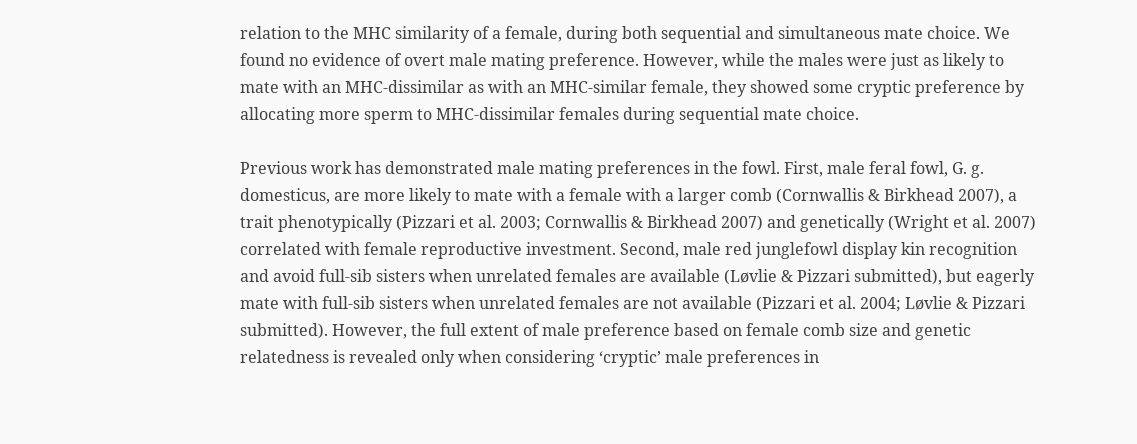relation to the MHC similarity of a female, during both sequential and simultaneous mate choice. We found no evidence of overt male mating preference. However, while the males were just as likely to mate with an MHC-dissimilar as with an MHC-similar female, they showed some cryptic preference by allocating more sperm to MHC-dissimilar females during sequential mate choice.

Previous work has demonstrated male mating preferences in the fowl. First, male feral fowl, G. g. domesticus, are more likely to mate with a female with a larger comb (Cornwallis & Birkhead 2007), a trait phenotypically (Pizzari et al. 2003; Cornwallis & Birkhead 2007) and genetically (Wright et al. 2007) correlated with female reproductive investment. Second, male red junglefowl display kin recognition and avoid full-sib sisters when unrelated females are available (Løvlie & Pizzari submitted), but eagerly mate with full-sib sisters when unrelated females are not available (Pizzari et al. 2004; Løvlie & Pizzari submitted). However, the full extent of male preference based on female comb size and genetic relatedness is revealed only when considering ‘cryptic’ male preferences in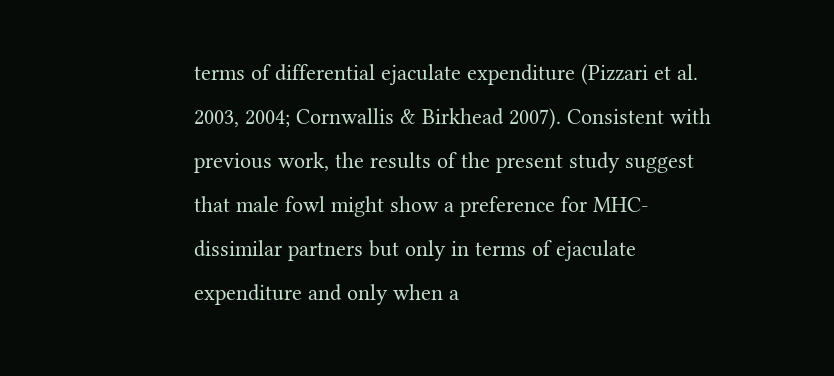terms of differential ejaculate expenditure (Pizzari et al. 2003, 2004; Cornwallis & Birkhead 2007). Consistent with previous work, the results of the present study suggest that male fowl might show a preference for MHC-dissimilar partners but only in terms of ejaculate expenditure and only when a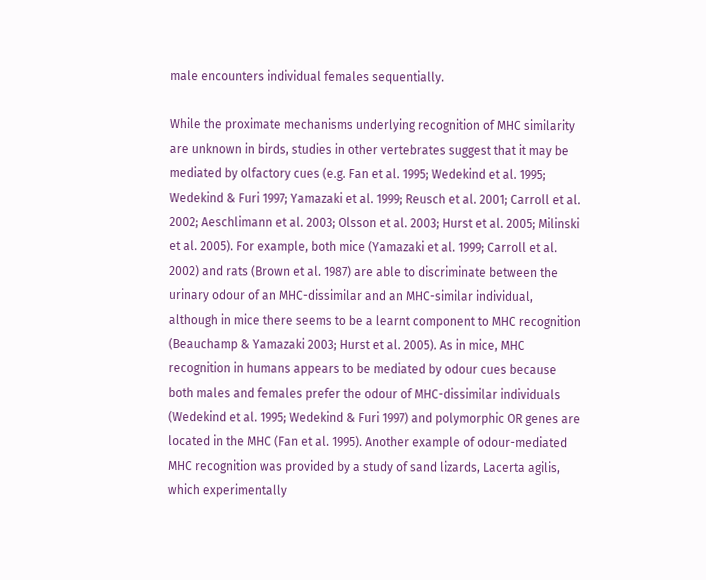male encounters individual females sequentially.

While the proximate mechanisms underlying recognition of MHC similarity are unknown in birds, studies in other vertebrates suggest that it may be mediated by olfactory cues (e.g. Fan et al. 1995; Wedekind et al. 1995; Wedekind & Furi 1997; Yamazaki et al. 1999; Reusch et al. 2001; Carroll et al. 2002; Aeschlimann et al. 2003; Olsson et al. 2003; Hurst et al. 2005; Milinski et al. 2005). For example, both mice (Yamazaki et al. 1999; Carroll et al. 2002) and rats (Brown et al. 1987) are able to discriminate between the urinary odour of an MHC-dissimilar and an MHC-similar individual, although in mice there seems to be a learnt component to MHC recognition (Beauchamp & Yamazaki 2003; Hurst et al. 2005). As in mice, MHC recognition in humans appears to be mediated by odour cues because both males and females prefer the odour of MHC-dissimilar individuals (Wedekind et al. 1995; Wedekind & Furi 1997) and polymorphic OR genes are located in the MHC (Fan et al. 1995). Another example of odour-mediated MHC recognition was provided by a study of sand lizards, Lacerta agilis, which experimentally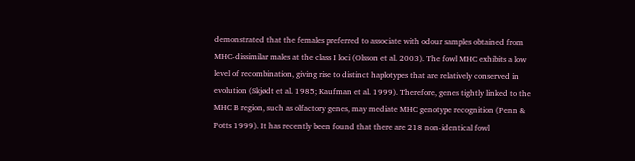demonstrated that the females preferred to associate with odour samples obtained from MHC-dissimilar males at the class I loci (Olsson et al. 2003). The fowl MHC exhibits a low level of recombination, giving rise to distinct haplotypes that are relatively conserved in evolution (Skjødt et al. 1985; Kaufman et al. 1999). Therefore, genes tightly linked to the MHC B region, such as olfactory genes, may mediate MHC genotype recognition (Penn & Potts 1999). It has recently been found that there are 218 non-identical fowl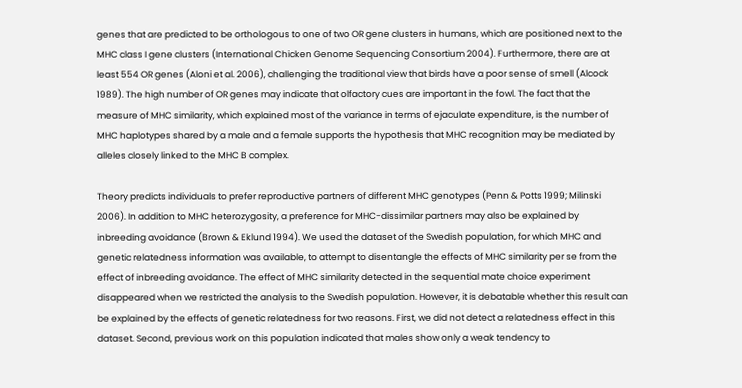genes that are predicted to be orthologous to one of two OR gene clusters in humans, which are positioned next to the MHC class I gene clusters (International Chicken Genome Sequencing Consortium 2004). Furthermore, there are at least 554 OR genes (Aloni et al. 2006), challenging the traditional view that birds have a poor sense of smell (Alcock 1989). The high number of OR genes may indicate that olfactory cues are important in the fowl. The fact that the measure of MHC similarity, which explained most of the variance in terms of ejaculate expenditure, is the number of MHC haplotypes shared by a male and a female supports the hypothesis that MHC recognition may be mediated by alleles closely linked to the MHC B complex.

Theory predicts individuals to prefer reproductive partners of different MHC genotypes (Penn & Potts 1999; Milinski 2006). In addition to MHC heterozygosity, a preference for MHC-dissimilar partners may also be explained by inbreeding avoidance (Brown & Eklund 1994). We used the dataset of the Swedish population, for which MHC and genetic relatedness information was available, to attempt to disentangle the effects of MHC similarity per se from the effect of inbreeding avoidance. The effect of MHC similarity detected in the sequential mate choice experiment disappeared when we restricted the analysis to the Swedish population. However, it is debatable whether this result can be explained by the effects of genetic relatedness for two reasons. First, we did not detect a relatedness effect in this dataset. Second, previous work on this population indicated that males show only a weak tendency to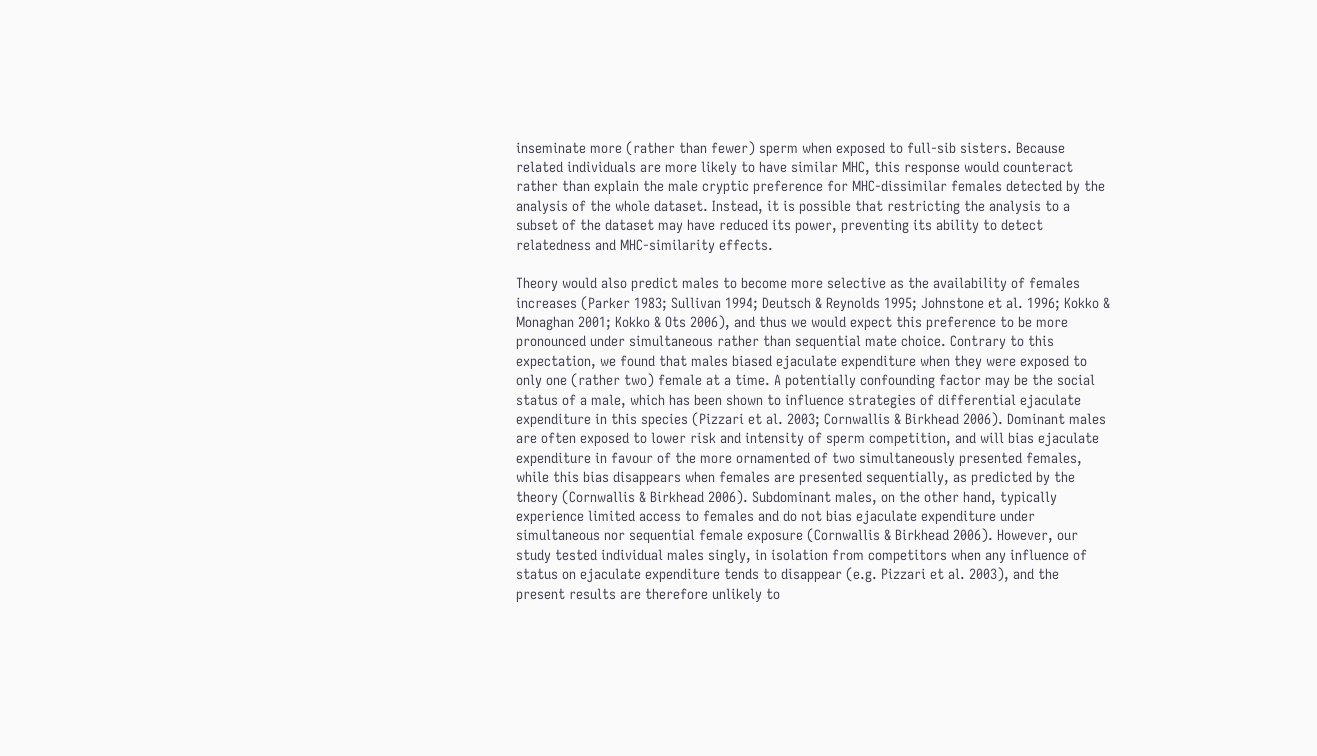inseminate more (rather than fewer) sperm when exposed to full-sib sisters. Because related individuals are more likely to have similar MHC, this response would counteract rather than explain the male cryptic preference for MHC-dissimilar females detected by the analysis of the whole dataset. Instead, it is possible that restricting the analysis to a subset of the dataset may have reduced its power, preventing its ability to detect relatedness and MHC-similarity effects.

Theory would also predict males to become more selective as the availability of females increases (Parker 1983; Sullivan 1994; Deutsch & Reynolds 1995; Johnstone et al. 1996; Kokko & Monaghan 2001; Kokko & Ots 2006), and thus we would expect this preference to be more pronounced under simultaneous rather than sequential mate choice. Contrary to this expectation, we found that males biased ejaculate expenditure when they were exposed to only one (rather two) female at a time. A potentially confounding factor may be the social status of a male, which has been shown to influence strategies of differential ejaculate expenditure in this species (Pizzari et al. 2003; Cornwallis & Birkhead 2006). Dominant males are often exposed to lower risk and intensity of sperm competition, and will bias ejaculate expenditure in favour of the more ornamented of two simultaneously presented females, while this bias disappears when females are presented sequentially, as predicted by the theory (Cornwallis & Birkhead 2006). Subdominant males, on the other hand, typically experience limited access to females and do not bias ejaculate expenditure under simultaneous nor sequential female exposure (Cornwallis & Birkhead 2006). However, our study tested individual males singly, in isolation from competitors when any influence of status on ejaculate expenditure tends to disappear (e.g. Pizzari et al. 2003), and the present results are therefore unlikely to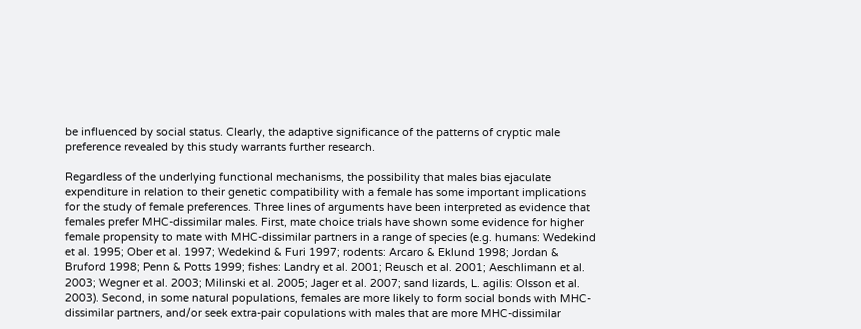be influenced by social status. Clearly, the adaptive significance of the patterns of cryptic male preference revealed by this study warrants further research.

Regardless of the underlying functional mechanisms, the possibility that males bias ejaculate expenditure in relation to their genetic compatibility with a female has some important implications for the study of female preferences. Three lines of arguments have been interpreted as evidence that females prefer MHC-dissimilar males. First, mate choice trials have shown some evidence for higher female propensity to mate with MHC-dissimilar partners in a range of species (e.g. humans: Wedekind et al. 1995; Ober et al. 1997; Wedekind & Furi 1997; rodents: Arcaro & Eklund 1998; Jordan & Bruford 1998; Penn & Potts 1999; fishes: Landry et al. 2001; Reusch et al. 2001; Aeschlimann et al. 2003; Wegner et al. 2003; Milinski et al. 2005; Jager et al. 2007; sand lizards, L. agilis: Olsson et al. 2003). Second, in some natural populations, females are more likely to form social bonds with MHC-dissimilar partners, and/or seek extra-pair copulations with males that are more MHC-dissimilar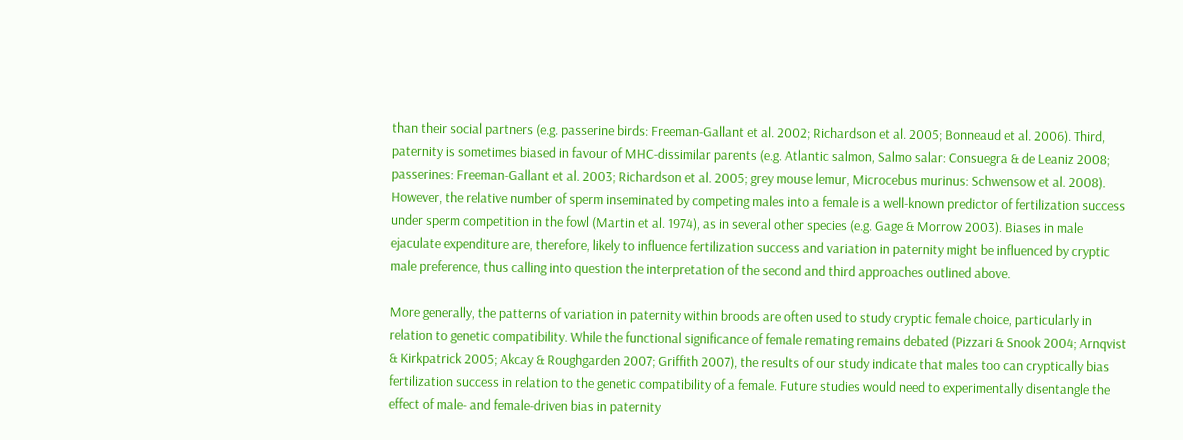than their social partners (e.g. passerine birds: Freeman-Gallant et al. 2002; Richardson et al. 2005; Bonneaud et al. 2006). Third, paternity is sometimes biased in favour of MHC-dissimilar parents (e.g. Atlantic salmon, Salmo salar: Consuegra & de Leaniz 2008; passerines: Freeman-Gallant et al. 2003; Richardson et al. 2005; grey mouse lemur, Microcebus murinus: Schwensow et al. 2008). However, the relative number of sperm inseminated by competing males into a female is a well-known predictor of fertilization success under sperm competition in the fowl (Martin et al. 1974), as in several other species (e.g. Gage & Morrow 2003). Biases in male ejaculate expenditure are, therefore, likely to influence fertilization success and variation in paternity might be influenced by cryptic male preference, thus calling into question the interpretation of the second and third approaches outlined above.

More generally, the patterns of variation in paternity within broods are often used to study cryptic female choice, particularly in relation to genetic compatibility. While the functional significance of female remating remains debated (Pizzari & Snook 2004; Arnqvist & Kirkpatrick 2005; Akcay & Roughgarden 2007; Griffith 2007), the results of our study indicate that males too can cryptically bias fertilization success in relation to the genetic compatibility of a female. Future studies would need to experimentally disentangle the effect of male- and female-driven bias in paternity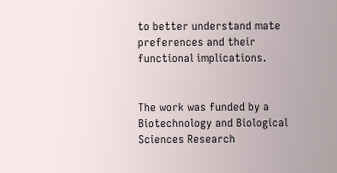to better understand mate preferences and their functional implications.


The work was funded by a Biotechnology and Biological Sciences Research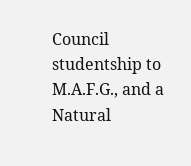Council studentship to M.A.F.G., and a Natural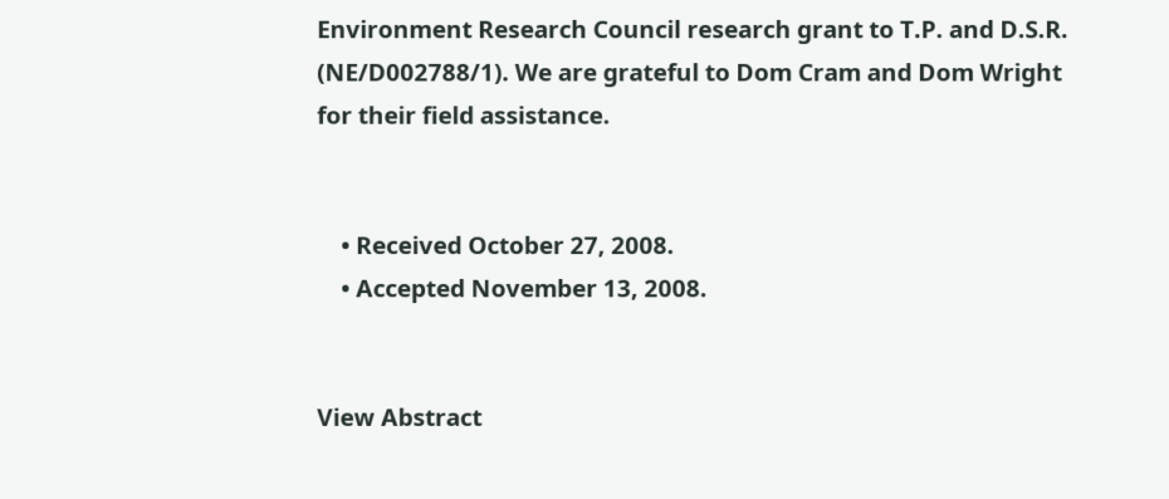Environment Research Council research grant to T.P. and D.S.R. (NE/D002788/1). We are grateful to Dom Cram and Dom Wright for their field assistance.


    • Received October 27, 2008.
    • Accepted November 13, 2008.


View Abstract